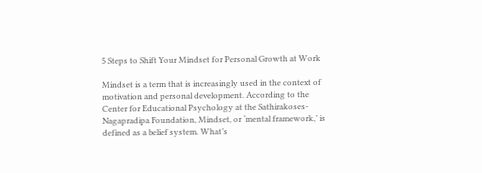5 Steps to Shift Your Mindset for Personal Growth at Work

Mindset is a term that is increasingly used in the context of motivation and personal development. According to the Center for Educational Psychology at the Sathirakoses-Nagapradipa Foundation, Mindset, or ‘mental framework,’ is defined as a belief system. What’s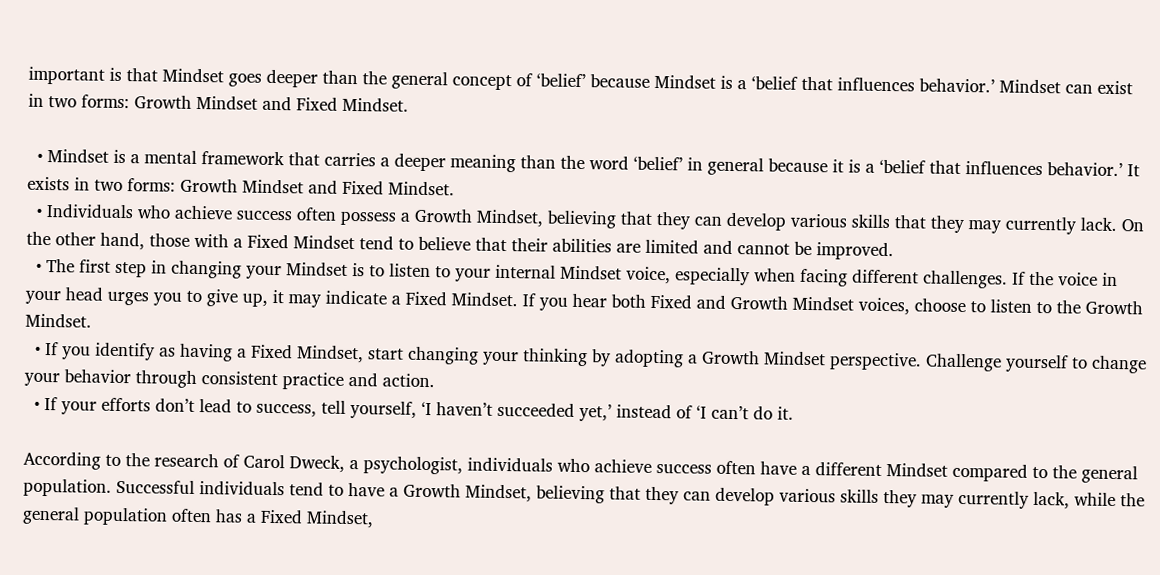important is that Mindset goes deeper than the general concept of ‘belief’ because Mindset is a ‘belief that influences behavior.’ Mindset can exist in two forms: Growth Mindset and Fixed Mindset.

  • Mindset is a mental framework that carries a deeper meaning than the word ‘belief’ in general because it is a ‘belief that influences behavior.’ It exists in two forms: Growth Mindset and Fixed Mindset.
  • Individuals who achieve success often possess a Growth Mindset, believing that they can develop various skills that they may currently lack. On the other hand, those with a Fixed Mindset tend to believe that their abilities are limited and cannot be improved.
  • The first step in changing your Mindset is to listen to your internal Mindset voice, especially when facing different challenges. If the voice in your head urges you to give up, it may indicate a Fixed Mindset. If you hear both Fixed and Growth Mindset voices, choose to listen to the Growth Mindset.
  • If you identify as having a Fixed Mindset, start changing your thinking by adopting a Growth Mindset perspective. Challenge yourself to change your behavior through consistent practice and action.
  • If your efforts don’t lead to success, tell yourself, ‘I haven’t succeeded yet,’ instead of ‘I can’t do it.

According to the research of Carol Dweck, a psychologist, individuals who achieve success often have a different Mindset compared to the general population. Successful individuals tend to have a Growth Mindset, believing that they can develop various skills they may currently lack, while the general population often has a Fixed Mindset,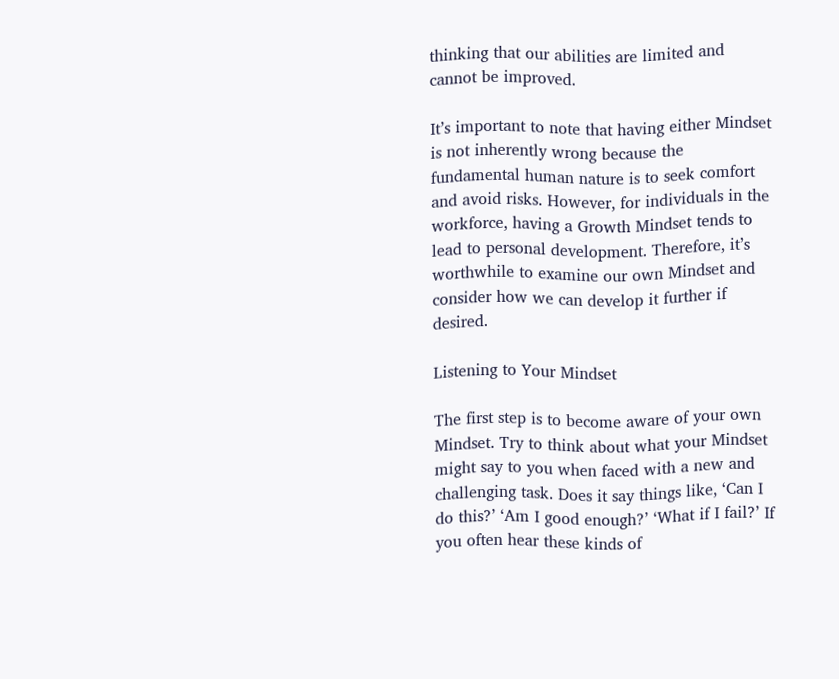thinking that our abilities are limited and cannot be improved.

It’s important to note that having either Mindset is not inherently wrong because the fundamental human nature is to seek comfort and avoid risks. However, for individuals in the workforce, having a Growth Mindset tends to lead to personal development. Therefore, it’s worthwhile to examine our own Mindset and consider how we can develop it further if desired.

Listening to Your Mindset

The first step is to become aware of your own Mindset. Try to think about what your Mindset might say to you when faced with a new and challenging task. Does it say things like, ‘Can I do this?’ ‘Am I good enough?’ ‘What if I fail?’ If you often hear these kinds of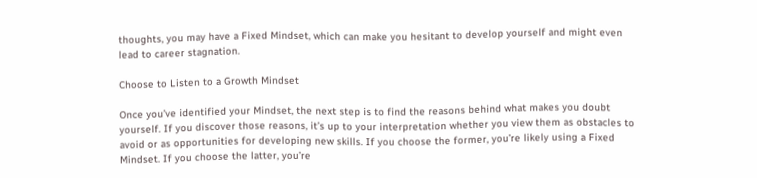thoughts, you may have a Fixed Mindset, which can make you hesitant to develop yourself and might even lead to career stagnation.

Choose to Listen to a Growth Mindset

Once you’ve identified your Mindset, the next step is to find the reasons behind what makes you doubt yourself. If you discover those reasons, it’s up to your interpretation whether you view them as obstacles to avoid or as opportunities for developing new skills. If you choose the former, you’re likely using a Fixed Mindset. If you choose the latter, you’re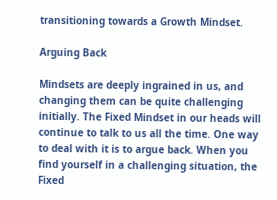transitioning towards a Growth Mindset.

Arguing Back

Mindsets are deeply ingrained in us, and changing them can be quite challenging initially. The Fixed Mindset in our heads will continue to talk to us all the time. One way to deal with it is to argue back. When you find yourself in a challenging situation, the Fixed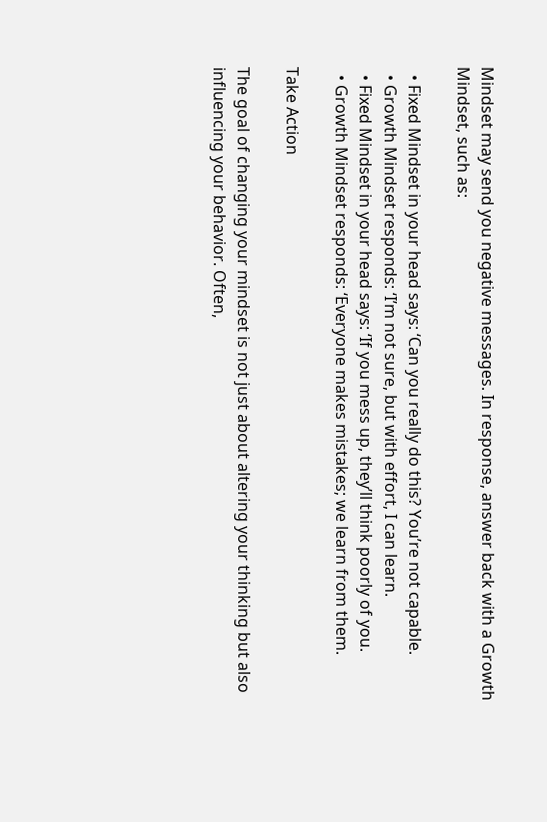Mindset may send you negative messages. In response, answer back with a Growth Mindset, such as:

  • Fixed Mindset in your head says: ‘Can you really do this? You’re not capable.
  • Growth Mindset responds: ‘I’m not sure, but with effort, I can learn.
  • Fixed Mindset in your head says: ‘If you mess up, they’ll think poorly of you.
  • Growth Mindset responds: ‘Everyone makes mistakes; we learn from them.

Take Action

The goal of changing your mindset is not just about altering your thinking but also influencing your behavior. Often,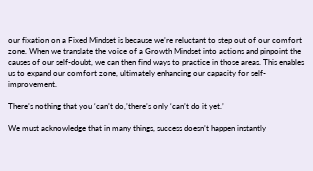our fixation on a Fixed Mindset is because we’re reluctant to step out of our comfort zone. When we translate the voice of a Growth Mindset into actions and pinpoint the causes of our self-doubt, we can then find ways to practice in those areas. This enables us to expand our comfort zone, ultimately enhancing our capacity for self-improvement.

There’s nothing that you ‘can’t do,’there’s only ‘can’t do it yet.’

We must acknowledge that in many things, success doesn’t happen instantly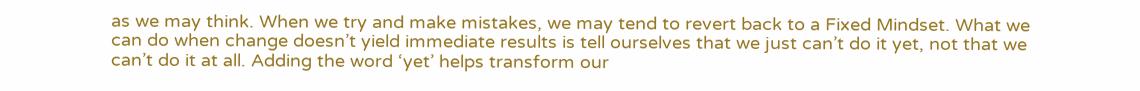as we may think. When we try and make mistakes, we may tend to revert back to a Fixed Mindset. What we can do when change doesn’t yield immediate results is tell ourselves that we just can’t do it yet, not that we can’t do it at all. Adding the word ‘yet’ helps transform our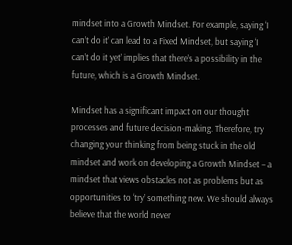mindset into a Growth Mindset. For example, saying ‘I can’t do it’ can lead to a Fixed Mindset, but saying ‘I can’t do it yet’ implies that there’s a possibility in the future, which is a Growth Mindset.

Mindset has a significant impact on our thought processes and future decision-making. Therefore, try changing your thinking from being stuck in the old mindset and work on developing a Growth Mindset – a mindset that views obstacles not as problems but as opportunities to ‘try’ something new. We should always believe that the world never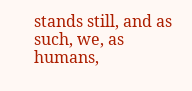stands still, and as such, we, as humans,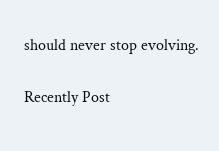should never stop evolving.

Recently Post